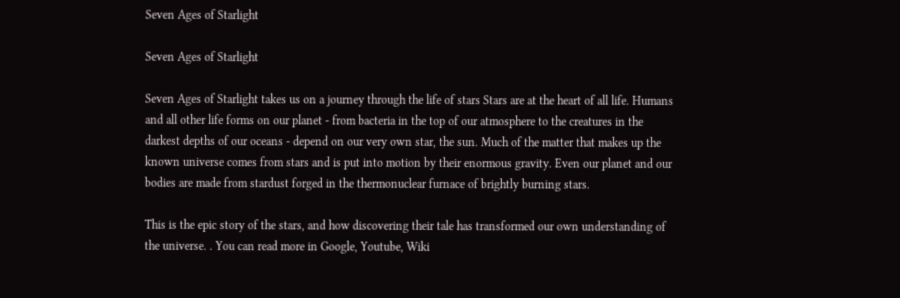Seven Ages of Starlight

Seven Ages of Starlight

Seven Ages of Starlight takes us on a journey through the life of stars Stars are at the heart of all life. Humans and all other life forms on our planet - from bacteria in the top of our atmosphere to the creatures in the darkest depths of our oceans - depend on our very own star, the sun. Much of the matter that makes up the known universe comes from stars and is put into motion by their enormous gravity. Even our planet and our bodies are made from stardust forged in the thermonuclear furnace of brightly burning stars.

This is the epic story of the stars, and how discovering their tale has transformed our own understanding of the universe. . You can read more in Google, Youtube, Wiki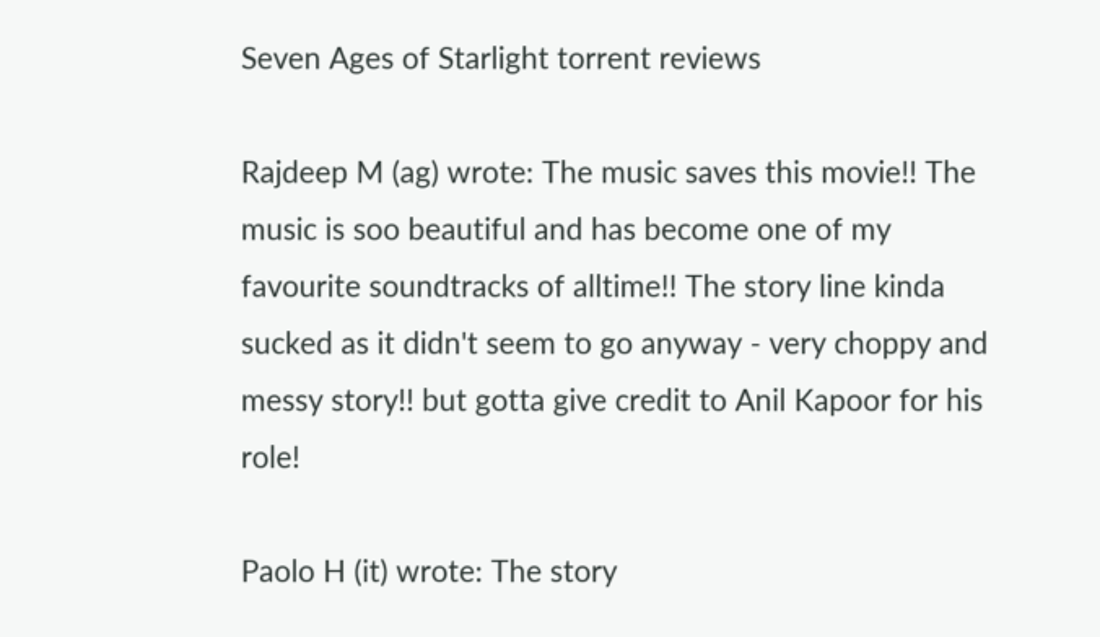Seven Ages of Starlight torrent reviews

Rajdeep M (ag) wrote: The music saves this movie!! The music is soo beautiful and has become one of my favourite soundtracks of alltime!! The story line kinda sucked as it didn't seem to go anyway - very choppy and messy story!! but gotta give credit to Anil Kapoor for his role!

Paolo H (it) wrote: The story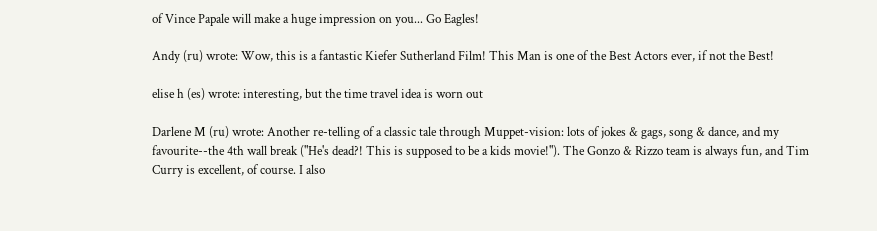of Vince Papale will make a huge impression on you... Go Eagles!

Andy (ru) wrote: Wow, this is a fantastic Kiefer Sutherland Film! This Man is one of the Best Actors ever, if not the Best!

elise h (es) wrote: interesting, but the time travel idea is worn out

Darlene M (ru) wrote: Another re-telling of a classic tale through Muppet-vision: lots of jokes & gags, song & dance, and my favourite--the 4th wall break ("He's dead?! This is supposed to be a kids movie!"). The Gonzo & Rizzo team is always fun, and Tim Curry is excellent, of course. I also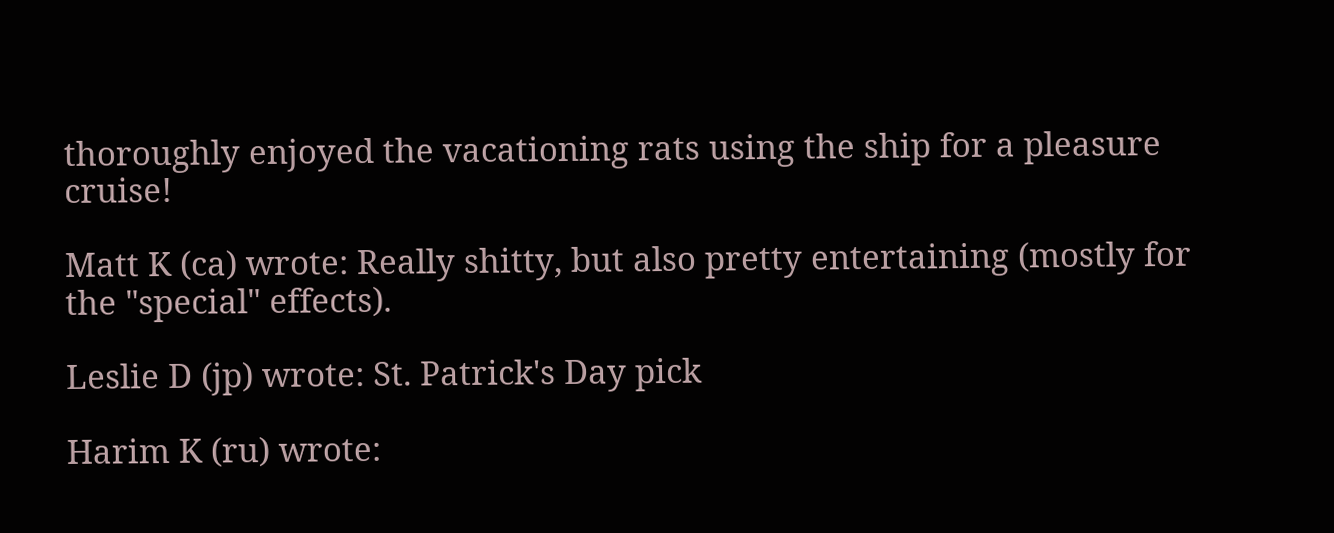thoroughly enjoyed the vacationing rats using the ship for a pleasure cruise!

Matt K (ca) wrote: Really shitty, but also pretty entertaining (mostly for the "special" effects).

Leslie D (jp) wrote: St. Patrick's Day pick

Harim K (ru) wrote: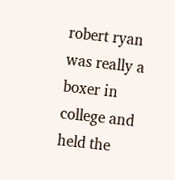robert ryan was really a boxer in college and held the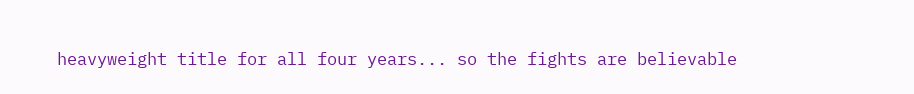heavyweight title for all four years... so the fights are believable